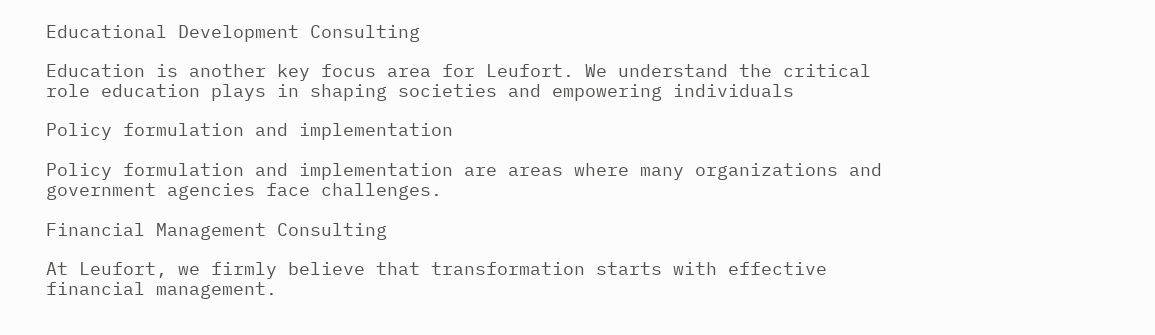Educational Development Consulting

Education is another key focus area for Leufort. We understand the critical role education plays in shaping societies and empowering individuals

Policy formulation and implementation

Policy formulation and implementation are areas where many organizations and government agencies face challenges.

Financial Management Consulting

At Leufort, we firmly believe that transformation starts with effective financial management.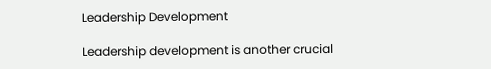Leadership Development

Leadership development is another crucial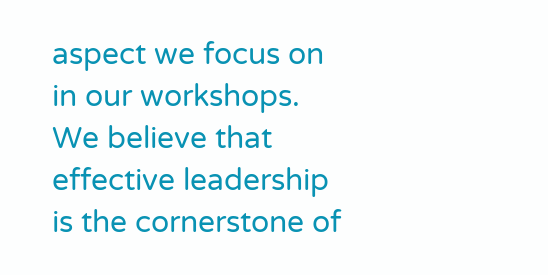aspect we focus on in our workshops. We believe that effective leadership is the cornerstone of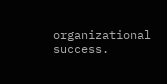organizational success.